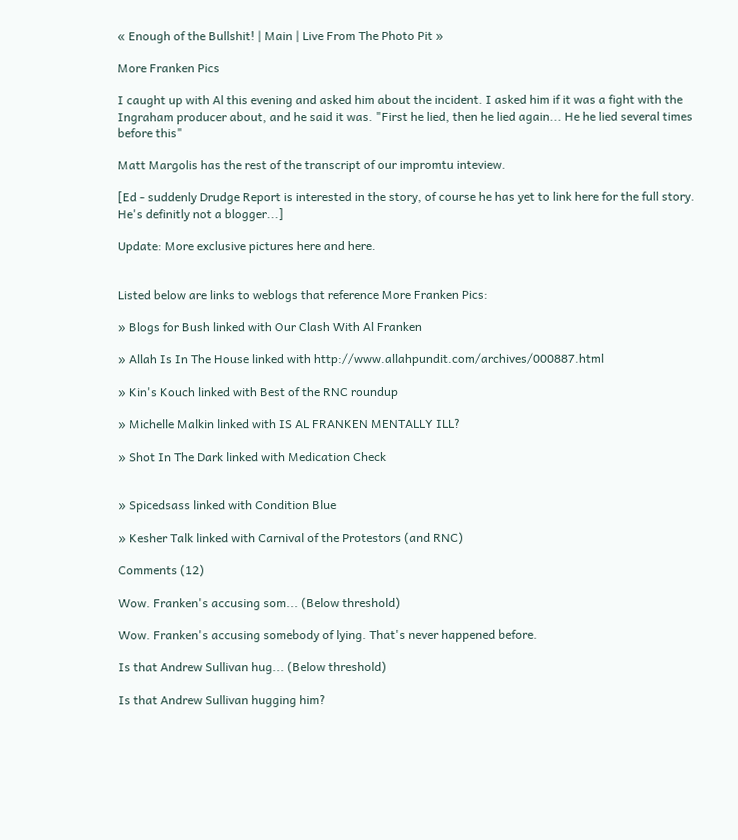« Enough of the Bullshit! | Main | Live From The Photo Pit »

More Franken Pics

I caught up with Al this evening and asked him about the incident. I asked him if it was a fight with the Ingraham producer about, and he said it was. "First he lied, then he lied again... He he lied several times before this"

Matt Margolis has the rest of the transcript of our impromtu inteview.

[Ed - suddenly Drudge Report is interested in the story, of course he has yet to link here for the full story. He's definitly not a blogger...]

Update: More exclusive pictures here and here.


Listed below are links to weblogs that reference More Franken Pics:

» Blogs for Bush linked with Our Clash With Al Franken

» Allah Is In The House linked with http://www.allahpundit.com/archives/000887.html

» Kin's Kouch linked with Best of the RNC roundup

» Michelle Malkin linked with IS AL FRANKEN MENTALLY ILL?

» Shot In The Dark linked with Medication Check


» Spicedsass linked with Condition Blue

» Kesher Talk linked with Carnival of the Protestors (and RNC)

Comments (12)

Wow. Franken's accusing som... (Below threshold)

Wow. Franken's accusing somebody of lying. That's never happened before.

Is that Andrew Sullivan hug... (Below threshold)

Is that Andrew Sullivan hugging him?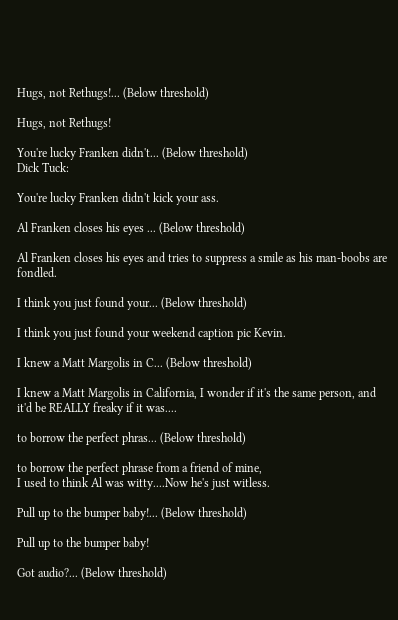Hugs, not Rethugs!... (Below threshold)

Hugs, not Rethugs!

You're lucky Franken didn't... (Below threshold)
Dick Tuck:

You're lucky Franken didn't kick your ass.

Al Franken closes his eyes ... (Below threshold)

Al Franken closes his eyes and tries to suppress a smile as his man-boobs are fondled.

I think you just found your... (Below threshold)

I think you just found your weekend caption pic Kevin.

I knew a Matt Margolis in C... (Below threshold)

I knew a Matt Margolis in California, I wonder if it's the same person, and it'd be REALLY freaky if it was....

to borrow the perfect phras... (Below threshold)

to borrow the perfect phrase from a friend of mine,
I used to think Al was witty....Now he's just witless.

Pull up to the bumper baby!... (Below threshold)

Pull up to the bumper baby!

Got audio?... (Below threshold)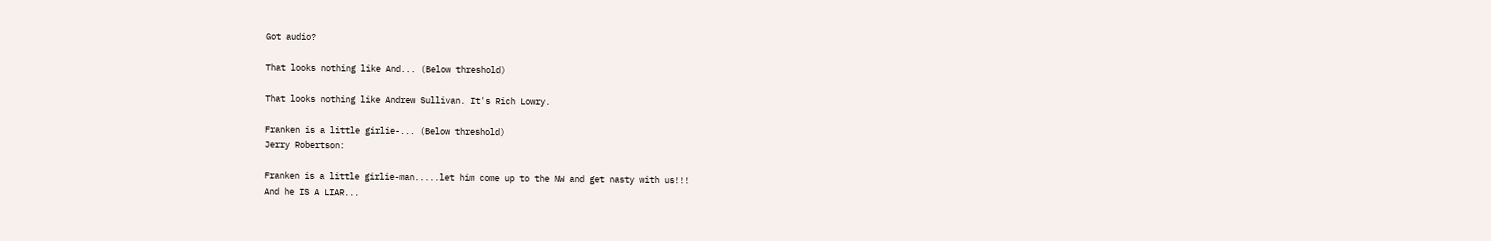Got audio?

That looks nothing like And... (Below threshold)

That looks nothing like Andrew Sullivan. It's Rich Lowry.

Franken is a little girlie-... (Below threshold)
Jerry Robertson:

Franken is a little girlie-man.....let him come up to the NW and get nasty with us!!!
And he IS A LIAR...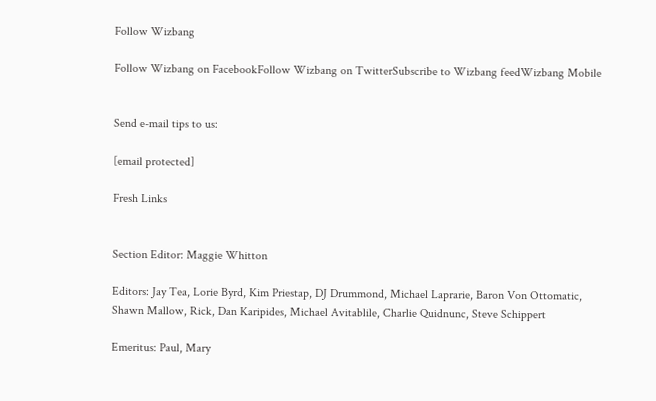Follow Wizbang

Follow Wizbang on FacebookFollow Wizbang on TwitterSubscribe to Wizbang feedWizbang Mobile


Send e-mail tips to us:

[email protected]

Fresh Links


Section Editor: Maggie Whitton

Editors: Jay Tea, Lorie Byrd, Kim Priestap, DJ Drummond, Michael Laprarie, Baron Von Ottomatic, Shawn Mallow, Rick, Dan Karipides, Michael Avitablile, Charlie Quidnunc, Steve Schippert

Emeritus: Paul, Mary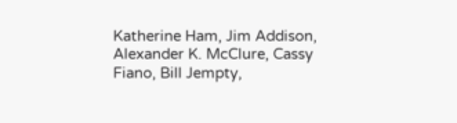Katherine Ham, Jim Addison, Alexander K. McClure, Cassy Fiano, Bill Jempty,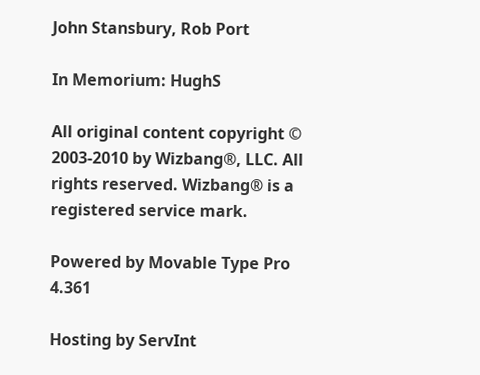John Stansbury, Rob Port

In Memorium: HughS

All original content copyright © 2003-2010 by Wizbang®, LLC. All rights reserved. Wizbang® is a registered service mark.

Powered by Movable Type Pro 4.361

Hosting by ServInt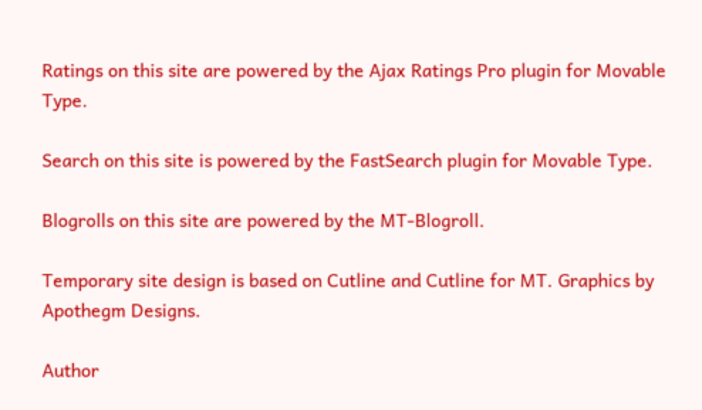Ratings on this site are powered by the Ajax Ratings Pro plugin for Movable Type.

Search on this site is powered by the FastSearch plugin for Movable Type.

Blogrolls on this site are powered by the MT-Blogroll.

Temporary site design is based on Cutline and Cutline for MT. Graphics by Apothegm Designs.

Author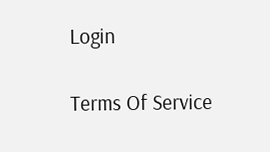Login

Terms Of Service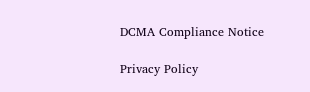DCMA Compliance Notice

Privacy Policy